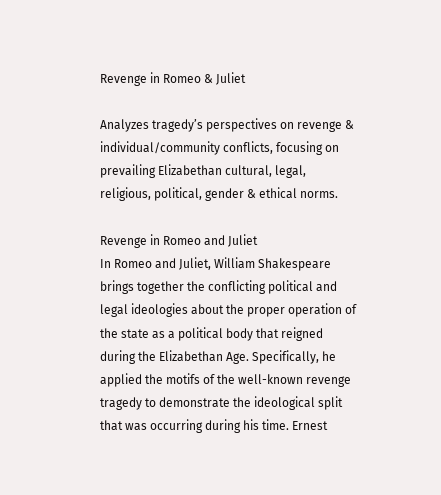Revenge in Romeo & Juliet

Analyzes tragedy’s perspectives on revenge & individual/community conflicts, focusing on prevailing Elizabethan cultural, legal, religious, political, gender & ethical norms.

Revenge in Romeo and Juliet
In Romeo and Juliet, William Shakespeare brings together the conflicting political and legal ideologies about the proper operation of the state as a political body that reigned during the Elizabethan Age. Specifically, he applied the motifs of the well-known revenge tragedy to demonstrate the ideological split that was occurring during his time. Ernest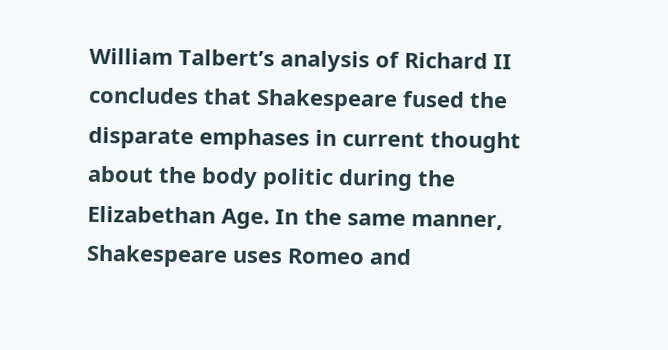William Talbert’s analysis of Richard II concludes that Shakespeare fused the disparate emphases in current thought about the body politic during the Elizabethan Age. In the same manner, Shakespeare uses Romeo and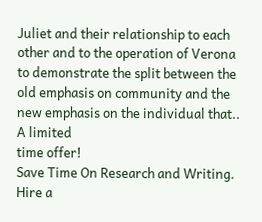Juliet and their relationship to each other and to the operation of Verona to demonstrate the split between the old emphasis on community and the new emphasis on the individual that..
A limited
time offer!
Save Time On Research and Writing. Hire a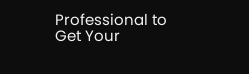Professional to Get Your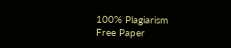100% Plagiarism Free Paper